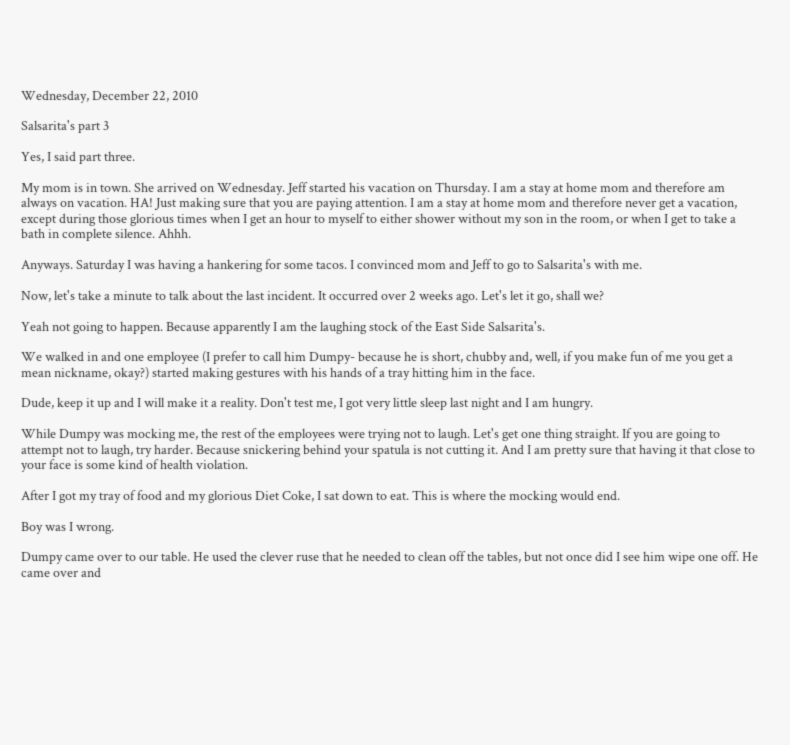Wednesday, December 22, 2010

Salsarita's part 3

Yes, I said part three.

My mom is in town. She arrived on Wednesday. Jeff started his vacation on Thursday. I am a stay at home mom and therefore am always on vacation. HA! Just making sure that you are paying attention. I am a stay at home mom and therefore never get a vacation, except during those glorious times when I get an hour to myself to either shower without my son in the room, or when I get to take a bath in complete silence. Ahhh.

Anyways. Saturday I was having a hankering for some tacos. I convinced mom and Jeff to go to Salsarita's with me.

Now, let's take a minute to talk about the last incident. It occurred over 2 weeks ago. Let's let it go, shall we?

Yeah not going to happen. Because apparently I am the laughing stock of the East Side Salsarita's.

We walked in and one employee (I prefer to call him Dumpy- because he is short, chubby and, well, if you make fun of me you get a mean nickname, okay?) started making gestures with his hands of a tray hitting him in the face.

Dude, keep it up and I will make it a reality. Don't test me, I got very little sleep last night and I am hungry.

While Dumpy was mocking me, the rest of the employees were trying not to laugh. Let's get one thing straight. If you are going to attempt not to laugh, try harder. Because snickering behind your spatula is not cutting it. And I am pretty sure that having it that close to your face is some kind of health violation.

After I got my tray of food and my glorious Diet Coke, I sat down to eat. This is where the mocking would end.

Boy was I wrong.

Dumpy came over to our table. He used the clever ruse that he needed to clean off the tables, but not once did I see him wipe one off. He came over and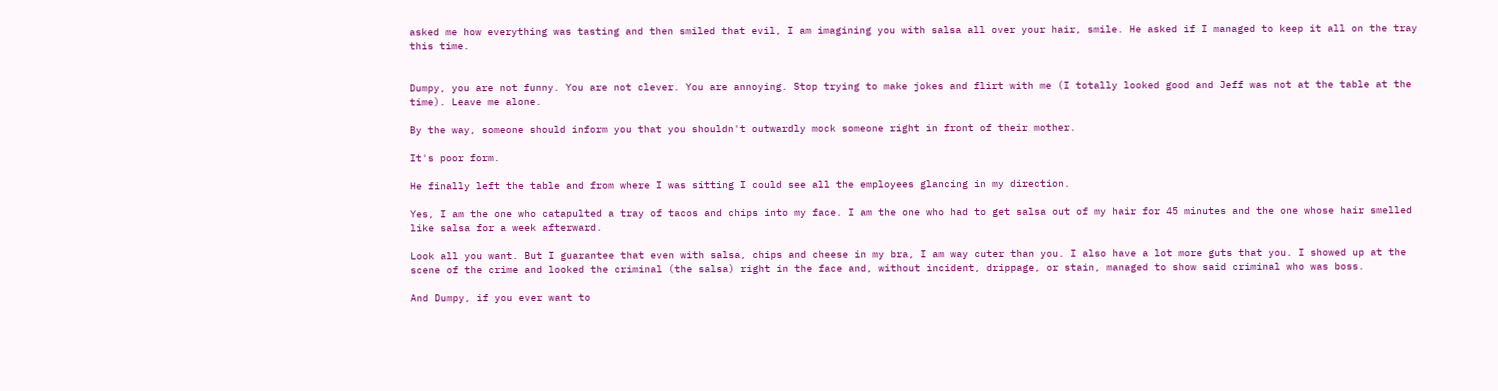asked me how everything was tasting and then smiled that evil, I am imagining you with salsa all over your hair, smile. He asked if I managed to keep it all on the tray this time.


Dumpy, you are not funny. You are not clever. You are annoying. Stop trying to make jokes and flirt with me (I totally looked good and Jeff was not at the table at the time). Leave me alone.

By the way, someone should inform you that you shouldn't outwardly mock someone right in front of their mother.

It's poor form.

He finally left the table and from where I was sitting I could see all the employees glancing in my direction.

Yes, I am the one who catapulted a tray of tacos and chips into my face. I am the one who had to get salsa out of my hair for 45 minutes and the one whose hair smelled like salsa for a week afterward.

Look all you want. But I guarantee that even with salsa, chips and cheese in my bra, I am way cuter than you. I also have a lot more guts that you. I showed up at the scene of the crime and looked the criminal (the salsa) right in the face and, without incident, drippage, or stain, managed to show said criminal who was boss.

And Dumpy, if you ever want to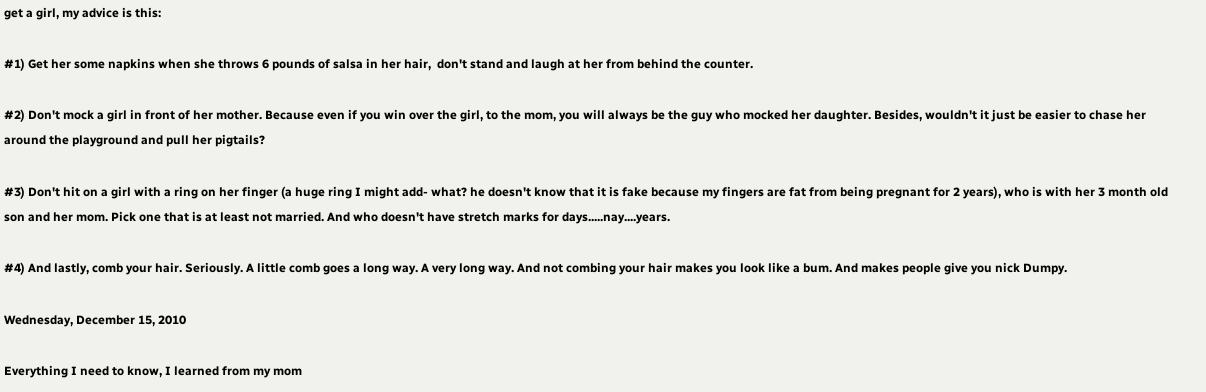get a girl, my advice is this:

#1) Get her some napkins when she throws 6 pounds of salsa in her hair,  don't stand and laugh at her from behind the counter.

#2) Don't mock a girl in front of her mother. Because even if you win over the girl, to the mom, you will always be the guy who mocked her daughter. Besides, wouldn't it just be easier to chase her around the playground and pull her pigtails?

#3) Don't hit on a girl with a ring on her finger (a huge ring I might add- what? he doesn't know that it is fake because my fingers are fat from being pregnant for 2 years), who is with her 3 month old son and her mom. Pick one that is at least not married. And who doesn't have stretch marks for days.....nay....years.

#4) And lastly, comb your hair. Seriously. A little comb goes a long way. A very long way. And not combing your hair makes you look like a bum. And makes people give you nick Dumpy.

Wednesday, December 15, 2010

Everything I need to know, I learned from my mom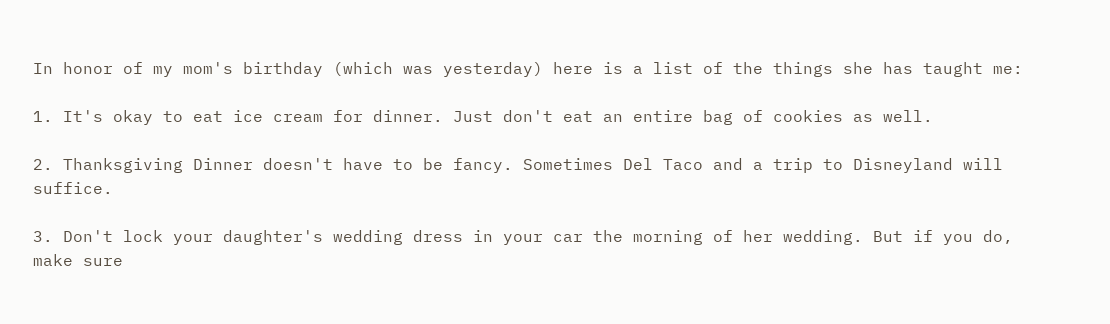In honor of my mom's birthday (which was yesterday) here is a list of the things she has taught me:

1. It's okay to eat ice cream for dinner. Just don't eat an entire bag of cookies as well.

2. Thanksgiving Dinner doesn't have to be fancy. Sometimes Del Taco and a trip to Disneyland will suffice.

3. Don't lock your daughter's wedding dress in your car the morning of her wedding. But if you do, make sure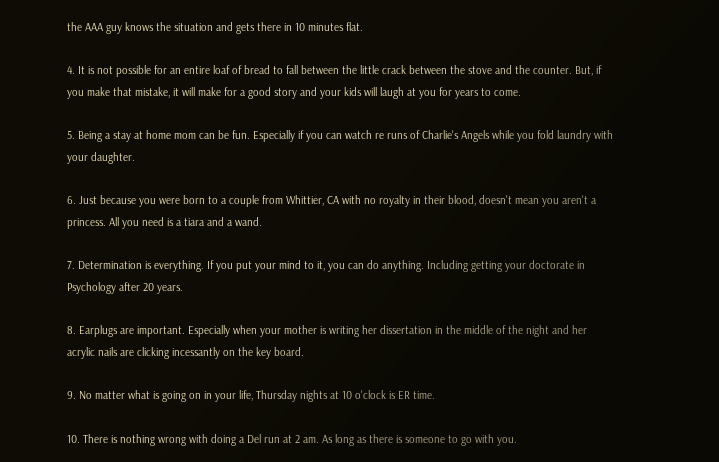the AAA guy knows the situation and gets there in 10 minutes flat.

4. It is not possible for an entire loaf of bread to fall between the little crack between the stove and the counter. But, if you make that mistake, it will make for a good story and your kids will laugh at you for years to come.

5. Being a stay at home mom can be fun. Especially if you can watch re runs of Charlie's Angels while you fold laundry with your daughter.

6. Just because you were born to a couple from Whittier, CA with no royalty in their blood, doesn't mean you aren't a princess. All you need is a tiara and a wand.

7. Determination is everything. If you put your mind to it, you can do anything. Including getting your doctorate in Psychology after 20 years.

8. Earplugs are important. Especially when your mother is writing her dissertation in the middle of the night and her acrylic nails are clicking incessantly on the key board.

9. No matter what is going on in your life, Thursday nights at 10 o'clock is ER time.

10. There is nothing wrong with doing a Del run at 2 am. As long as there is someone to go with you.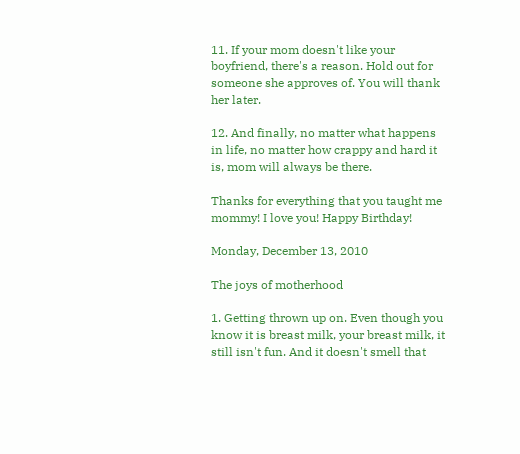11. If your mom doesn't like your boyfriend, there's a reason. Hold out for someone she approves of. You will thank her later.

12. And finally, no matter what happens in life, no matter how crappy and hard it is, mom will always be there.

Thanks for everything that you taught me mommy! I love you! Happy Birthday!

Monday, December 13, 2010

The joys of motherhood

1. Getting thrown up on. Even though you know it is breast milk, your breast milk, it still isn't fun. And it doesn't smell that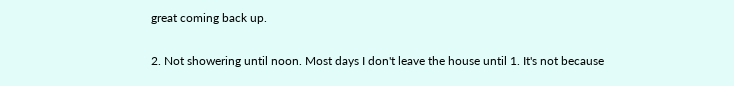great coming back up.

2. Not showering until noon. Most days I don't leave the house until 1. It's not because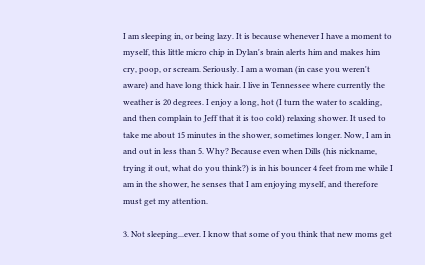I am sleeping in, or being lazy. It is because whenever I have a moment to myself, this little micro chip in Dylan's brain alerts him and makes him cry, poop, or scream. Seriously. I am a woman (in case you weren't aware) and have long thick hair. I live in Tennessee where currently the weather is 20 degrees. I enjoy a long, hot (I turn the water to scalding, and then complain to Jeff that it is too cold) relaxing shower. It used to take me about 15 minutes in the shower, sometimes longer. Now, I am in and out in less than 5. Why? Because even when Dills (his nickname, trying it out, what do you think?) is in his bouncer 4 feet from me while I am in the shower, he senses that I am enjoying myself, and therefore must get my attention.

3. Not sleeping...ever. I know that some of you think that new moms get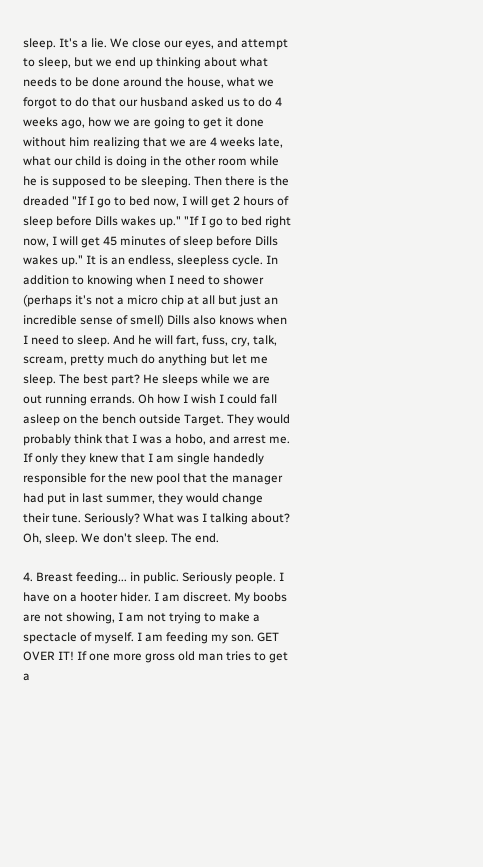sleep. It's a lie. We close our eyes, and attempt to sleep, but we end up thinking about what needs to be done around the house, what we forgot to do that our husband asked us to do 4 weeks ago, how we are going to get it done without him realizing that we are 4 weeks late, what our child is doing in the other room while he is supposed to be sleeping. Then there is the dreaded "If I go to bed now, I will get 2 hours of sleep before Dills wakes up." "If I go to bed right now, I will get 45 minutes of sleep before Dills wakes up." It is an endless, sleepless cycle. In addition to knowing when I need to shower (perhaps it's not a micro chip at all but just an incredible sense of smell) Dills also knows when I need to sleep. And he will fart, fuss, cry, talk, scream, pretty much do anything but let me sleep. The best part? He sleeps while we are out running errands. Oh how I wish I could fall asleep on the bench outside Target. They would probably think that I was a hobo, and arrest me. If only they knew that I am single handedly responsible for the new pool that the manager had put in last summer, they would change their tune. Seriously? What was I talking about? Oh, sleep. We don't sleep. The end.

4. Breast feeding... in public. Seriously people. I have on a hooter hider. I am discreet. My boobs are not showing, I am not trying to make a spectacle of myself. I am feeding my son. GET OVER IT! If one more gross old man tries to get a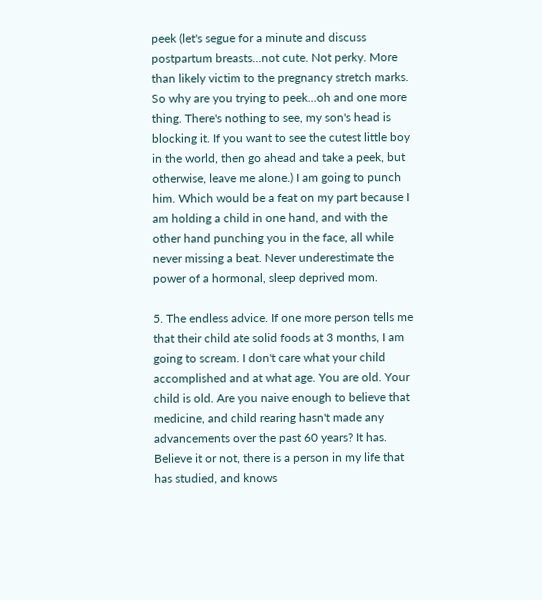peek (let's segue for a minute and discuss postpartum breasts...not cute. Not perky. More than likely victim to the pregnancy stretch marks. So why are you trying to peek...oh and one more thing. There's nothing to see, my son's head is blocking it. If you want to see the cutest little boy in the world, then go ahead and take a peek, but otherwise, leave me alone.) I am going to punch him. Which would be a feat on my part because I am holding a child in one hand, and with the other hand punching you in the face, all while never missing a beat. Never underestimate the power of a hormonal, sleep deprived mom.

5. The endless advice. If one more person tells me that their child ate solid foods at 3 months, I am going to scream. I don't care what your child accomplished and at what age. You are old. Your child is old. Are you naive enough to believe that medicine, and child rearing hasn't made any advancements over the past 60 years? It has. Believe it or not, there is a person in my life that has studied, and knows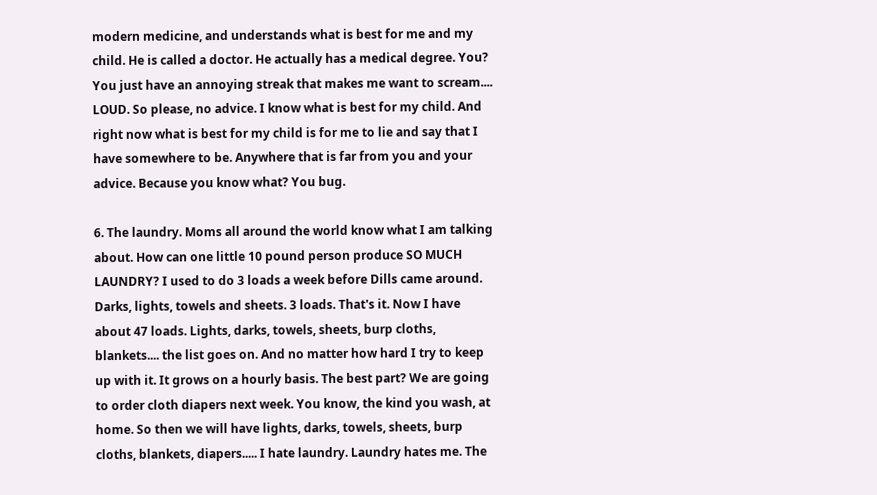modern medicine, and understands what is best for me and my child. He is called a doctor. He actually has a medical degree. You? You just have an annoying streak that makes me want to scream.... LOUD. So please, no advice. I know what is best for my child. And right now what is best for my child is for me to lie and say that I have somewhere to be. Anywhere that is far from you and your advice. Because you know what? You bug.

6. The laundry. Moms all around the world know what I am talking about. How can one little 10 pound person produce SO MUCH LAUNDRY? I used to do 3 loads a week before Dills came around. Darks, lights, towels and sheets. 3 loads. That's it. Now I have about 47 loads. Lights, darks, towels, sheets, burp cloths, blankets.... the list goes on. And no matter how hard I try to keep up with it. It grows on a hourly basis. The best part? We are going to order cloth diapers next week. You know, the kind you wash, at home. So then we will have lights, darks, towels, sheets, burp cloths, blankets, diapers..... I hate laundry. Laundry hates me. The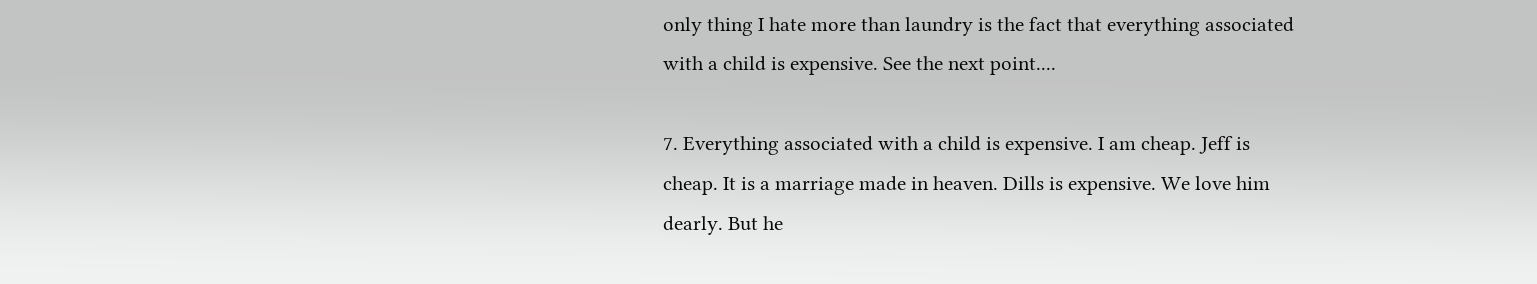only thing I hate more than laundry is the fact that everything associated with a child is expensive. See the next point....

7. Everything associated with a child is expensive. I am cheap. Jeff is cheap. It is a marriage made in heaven. Dills is expensive. We love him dearly. But he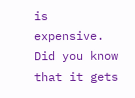is expensive. Did you know that it gets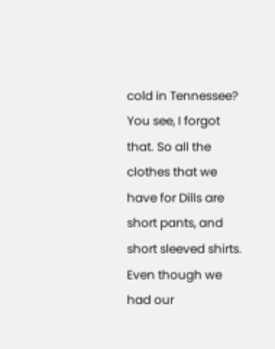cold in Tennessee? You see, I forgot that. So all the clothes that we have for Dills are short pants, and short sleeved shirts. Even though we had our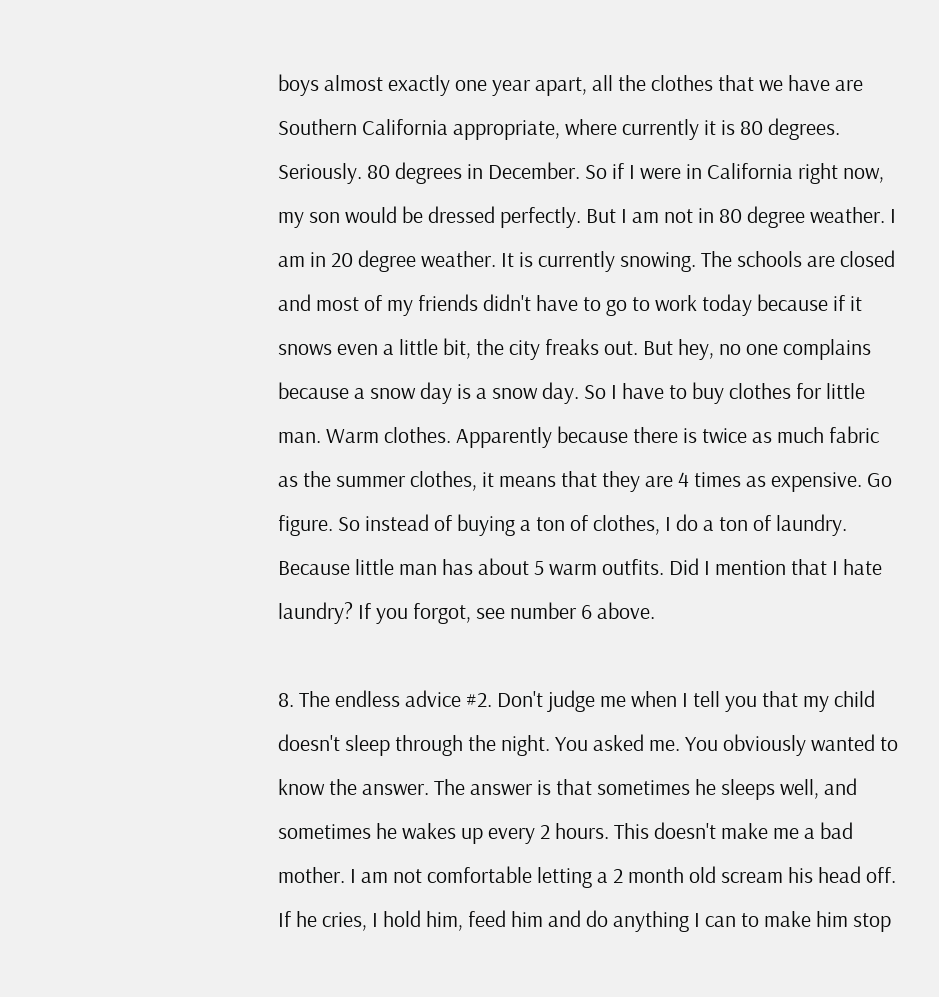boys almost exactly one year apart, all the clothes that we have are Southern California appropriate, where currently it is 80 degrees. Seriously. 80 degrees in December. So if I were in California right now, my son would be dressed perfectly. But I am not in 80 degree weather. I am in 20 degree weather. It is currently snowing. The schools are closed and most of my friends didn't have to go to work today because if it snows even a little bit, the city freaks out. But hey, no one complains because a snow day is a snow day. So I have to buy clothes for little man. Warm clothes. Apparently because there is twice as much fabric as the summer clothes, it means that they are 4 times as expensive. Go figure. So instead of buying a ton of clothes, I do a ton of laundry. Because little man has about 5 warm outfits. Did I mention that I hate laundry? If you forgot, see number 6 above.

8. The endless advice #2. Don't judge me when I tell you that my child doesn't sleep through the night. You asked me. You obviously wanted to know the answer. The answer is that sometimes he sleeps well, and sometimes he wakes up every 2 hours. This doesn't make me a bad mother. I am not comfortable letting a 2 month old scream his head off. If he cries, I hold him, feed him and do anything I can to make him stop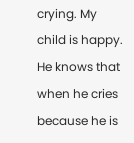crying. My child is happy. He knows that when he cries because he is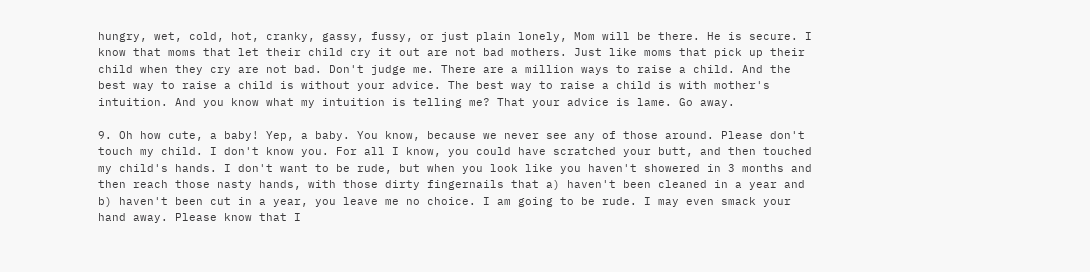hungry, wet, cold, hot, cranky, gassy, fussy, or just plain lonely, Mom will be there. He is secure. I know that moms that let their child cry it out are not bad mothers. Just like moms that pick up their child when they cry are not bad. Don't judge me. There are a million ways to raise a child. And the best way to raise a child is without your advice. The best way to raise a child is with mother's intuition. And you know what my intuition is telling me? That your advice is lame. Go away.

9. Oh how cute, a baby! Yep, a baby. You know, because we never see any of those around. Please don't touch my child. I don't know you. For all I know, you could have scratched your butt, and then touched my child's hands. I don't want to be rude, but when you look like you haven't showered in 3 months and then reach those nasty hands, with those dirty fingernails that a) haven't been cleaned in a year and b) haven't been cut in a year, you leave me no choice. I am going to be rude. I may even smack your hand away. Please know that I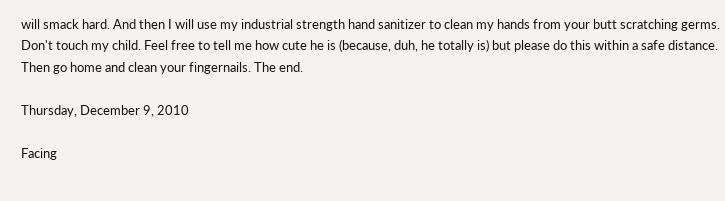will smack hard. And then I will use my industrial strength hand sanitizer to clean my hands from your butt scratching germs. Don't touch my child. Feel free to tell me how cute he is (because, duh, he totally is) but please do this within a safe distance. Then go home and clean your fingernails. The end.

Thursday, December 9, 2010

Facing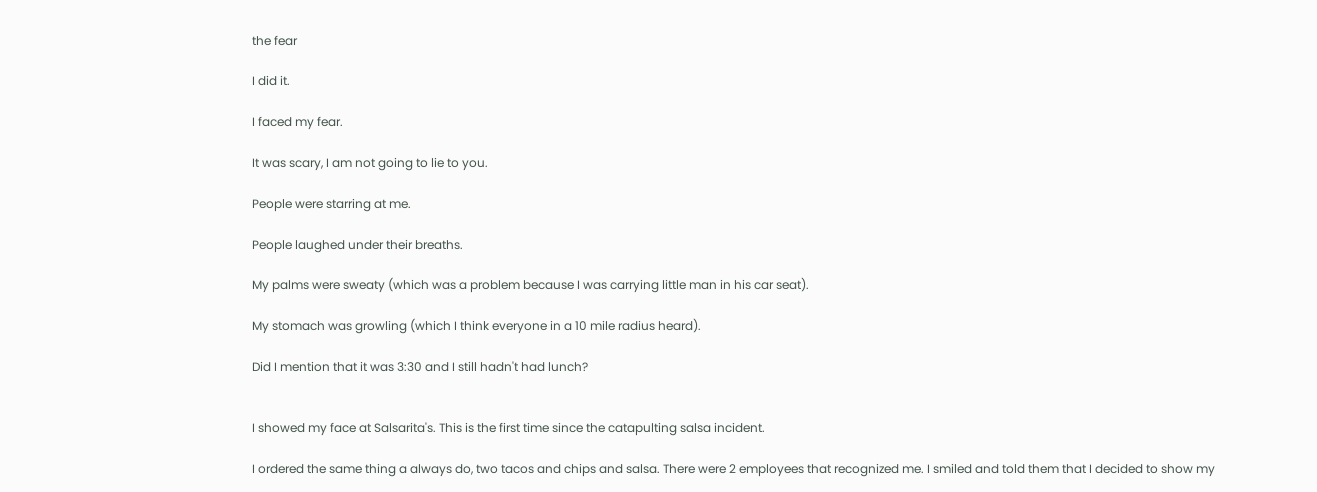the fear

I did it.

I faced my fear.

It was scary, I am not going to lie to you.

People were starring at me.

People laughed under their breaths.

My palms were sweaty (which was a problem because I was carrying little man in his car seat).

My stomach was growling (which I think everyone in a 10 mile radius heard).

Did I mention that it was 3:30 and I still hadn't had lunch?


I showed my face at Salsarita's. This is the first time since the catapulting salsa incident.

I ordered the same thing a always do, two tacos and chips and salsa. There were 2 employees that recognized me. I smiled and told them that I decided to show my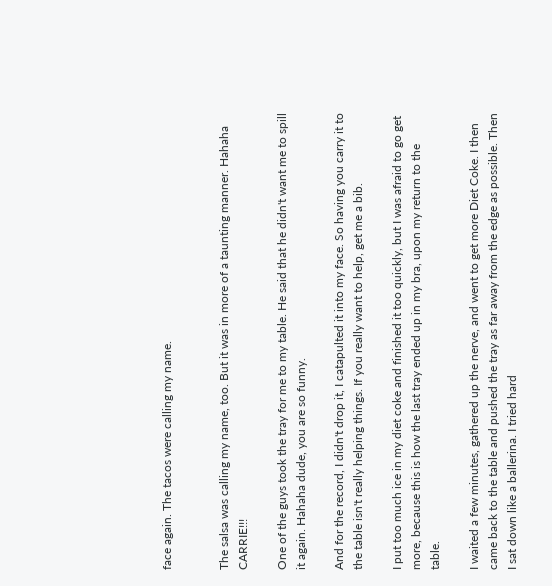face again. The tacos were calling my name.


The salsa was calling my name, too. But it was in more of a taunting manner. Hahaha CARRIE!!!

One of the guys took the tray for me to my table. He said that he didn't want me to spill it again. Hahaha dude, you are so funny.

And for the record, I didn't drop it, I catapulted it into my face. So having you carry it to the table isn't really helping things. If you really want to help, get me a bib.

I put too much ice in my diet coke and finished it too quickly, but I was afraid to go get more, because this is how the last tray ended up in my bra, upon my return to the table.

I waited a few minutes, gathered up the nerve, and went to get more Diet Coke. I then came back to the table and pushed the tray as far away from the edge as possible. Then I sat down like a ballerina. I tried hard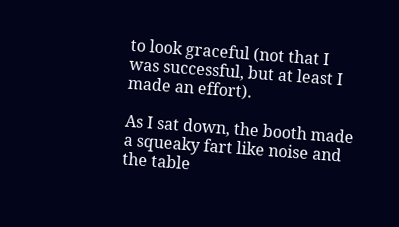to look graceful (not that I was successful, but at least I made an effort).

As I sat down, the booth made a squeaky fart like noise and the table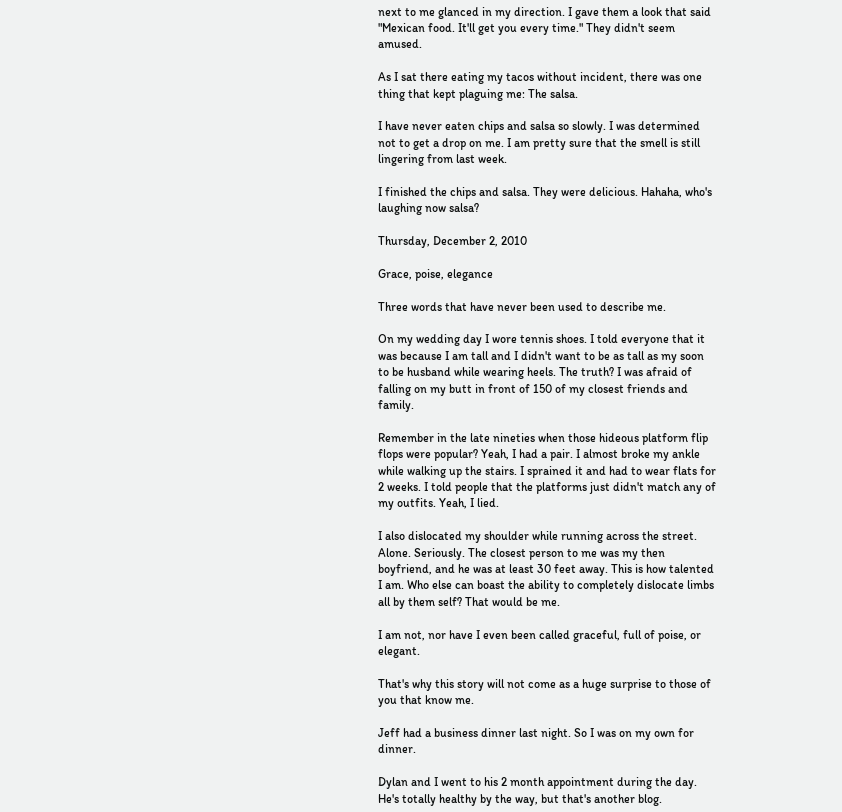next to me glanced in my direction. I gave them a look that said "Mexican food. It'll get you every time." They didn't seem amused.

As I sat there eating my tacos without incident, there was one thing that kept plaguing me: The salsa.

I have never eaten chips and salsa so slowly. I was determined not to get a drop on me. I am pretty sure that the smell is still lingering from last week.

I finished the chips and salsa. They were delicious. Hahaha, who's laughing now salsa?

Thursday, December 2, 2010

Grace, poise, elegance

Three words that have never been used to describe me.

On my wedding day I wore tennis shoes. I told everyone that it was because I am tall and I didn't want to be as tall as my soon to be husband while wearing heels. The truth? I was afraid of falling on my butt in front of 150 of my closest friends and family.

Remember in the late nineties when those hideous platform flip flops were popular? Yeah, I had a pair. I almost broke my ankle while walking up the stairs. I sprained it and had to wear flats for 2 weeks. I told people that the platforms just didn't match any of my outfits. Yeah, I lied.

I also dislocated my shoulder while running across the street. Alone. Seriously. The closest person to me was my then boyfriend, and he was at least 30 feet away. This is how talented I am. Who else can boast the ability to completely dislocate limbs all by them self? That would be me.

I am not, nor have I even been called graceful, full of poise, or elegant.

That's why this story will not come as a huge surprise to those of you that know me.

Jeff had a business dinner last night. So I was on my own for dinner.

Dylan and I went to his 2 month appointment during the day. He's totally healthy by the way, but that's another blog.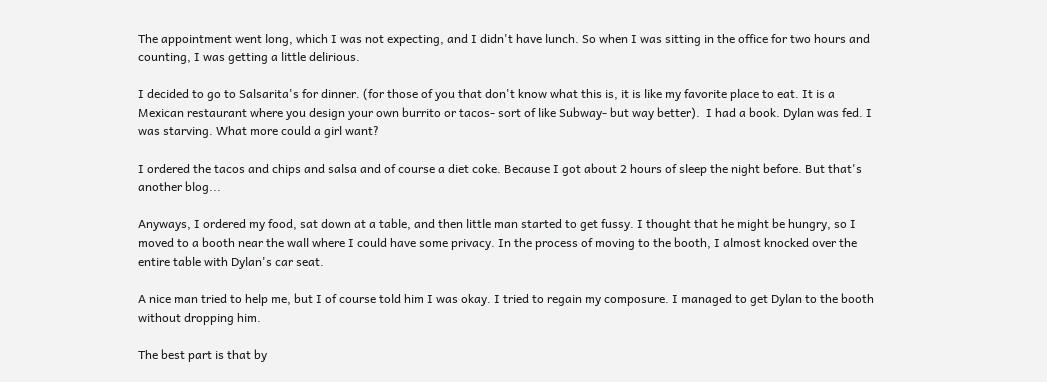The appointment went long, which I was not expecting, and I didn't have lunch. So when I was sitting in the office for two hours and counting, I was getting a little delirious.

I decided to go to Salsarita's for dinner. (for those of you that don't know what this is, it is like my favorite place to eat. It is a Mexican restaurant where you design your own burrito or tacos- sort of like Subway- but way better).  I had a book. Dylan was fed. I was starving. What more could a girl want?

I ordered the tacos and chips and salsa and of course a diet coke. Because I got about 2 hours of sleep the night before. But that's another blog...

Anyways, I ordered my food, sat down at a table, and then little man started to get fussy. I thought that he might be hungry, so I moved to a booth near the wall where I could have some privacy. In the process of moving to the booth, I almost knocked over the entire table with Dylan's car seat.

A nice man tried to help me, but I of course told him I was okay. I tried to regain my composure. I managed to get Dylan to the booth without dropping him.

The best part is that by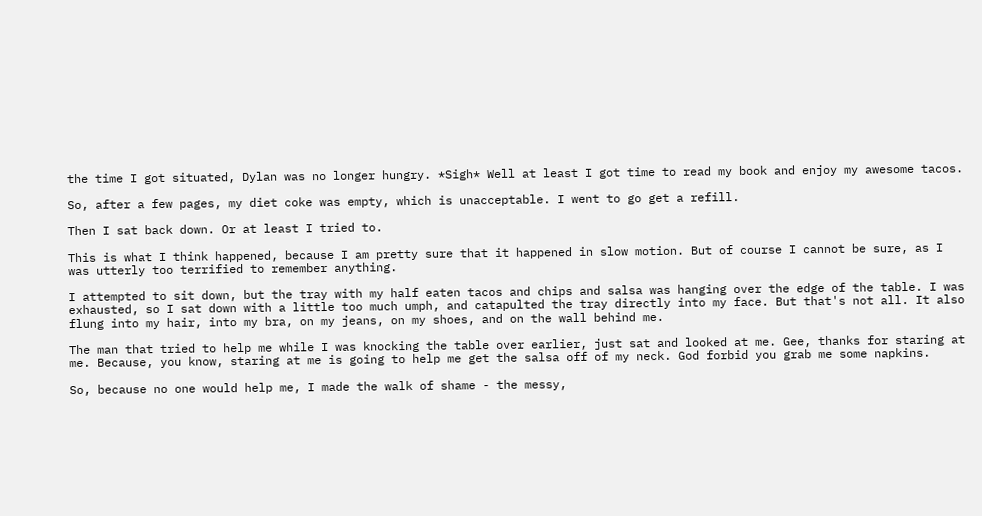the time I got situated, Dylan was no longer hungry. *Sigh* Well at least I got time to read my book and enjoy my awesome tacos.

So, after a few pages, my diet coke was empty, which is unacceptable. I went to go get a refill.

Then I sat back down. Or at least I tried to.

This is what I think happened, because I am pretty sure that it happened in slow motion. But of course I cannot be sure, as I was utterly too terrified to remember anything.

I attempted to sit down, but the tray with my half eaten tacos and chips and salsa was hanging over the edge of the table. I was exhausted, so I sat down with a little too much umph, and catapulted the tray directly into my face. But that's not all. It also flung into my hair, into my bra, on my jeans, on my shoes, and on the wall behind me.

The man that tried to help me while I was knocking the table over earlier, just sat and looked at me. Gee, thanks for staring at me. Because, you know, staring at me is going to help me get the salsa off of my neck. God forbid you grab me some napkins.

So, because no one would help me, I made the walk of shame - the messy,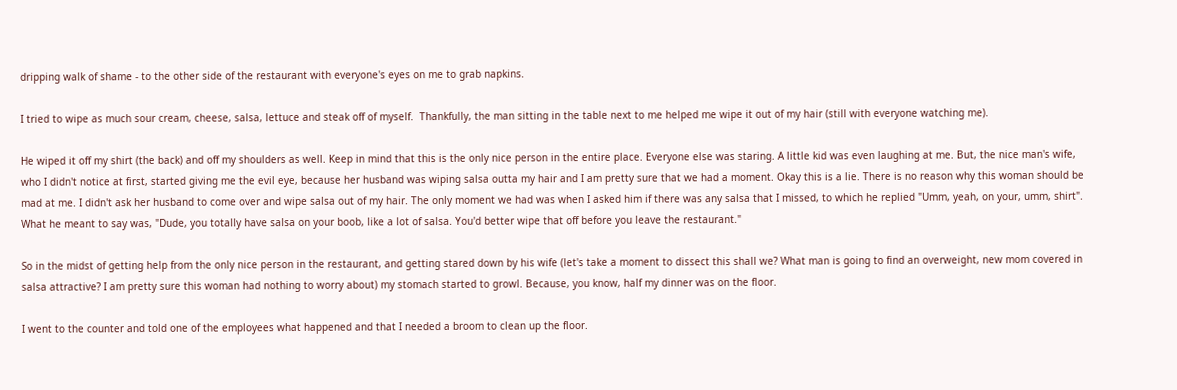dripping walk of shame - to the other side of the restaurant with everyone's eyes on me to grab napkins.

I tried to wipe as much sour cream, cheese, salsa, lettuce and steak off of myself.  Thankfully, the man sitting in the table next to me helped me wipe it out of my hair (still with everyone watching me).

He wiped it off my shirt (the back) and off my shoulders as well. Keep in mind that this is the only nice person in the entire place. Everyone else was staring. A little kid was even laughing at me. But, the nice man's wife, who I didn't notice at first, started giving me the evil eye, because her husband was wiping salsa outta my hair and I am pretty sure that we had a moment. Okay this is a lie. There is no reason why this woman should be mad at me. I didn't ask her husband to come over and wipe salsa out of my hair. The only moment we had was when I asked him if there was any salsa that I missed, to which he replied "Umm, yeah, on your, umm, shirt". What he meant to say was, "Dude, you totally have salsa on your boob, like a lot of salsa. You'd better wipe that off before you leave the restaurant."

So in the midst of getting help from the only nice person in the restaurant, and getting stared down by his wife (let's take a moment to dissect this shall we? What man is going to find an overweight, new mom covered in salsa attractive? I am pretty sure this woman had nothing to worry about) my stomach started to growl. Because, you know, half my dinner was on the floor.

I went to the counter and told one of the employees what happened and that I needed a broom to clean up the floor.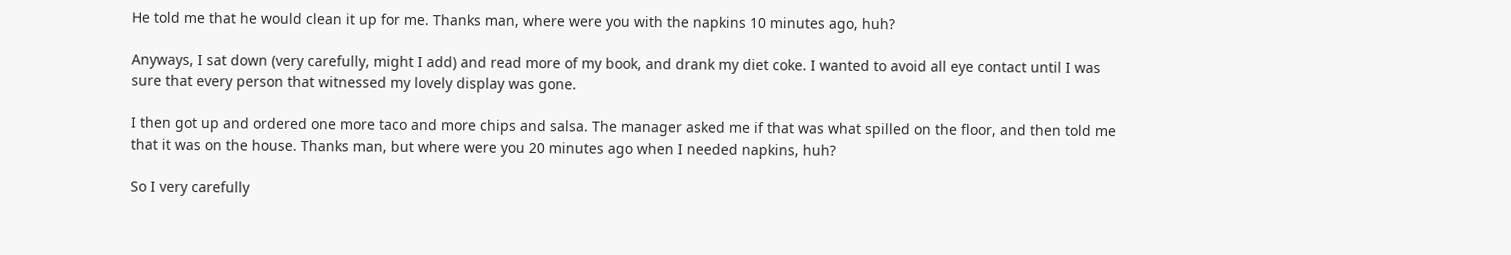He told me that he would clean it up for me. Thanks man, where were you with the napkins 10 minutes ago, huh?

Anyways, I sat down (very carefully, might I add) and read more of my book, and drank my diet coke. I wanted to avoid all eye contact until I was sure that every person that witnessed my lovely display was gone.

I then got up and ordered one more taco and more chips and salsa. The manager asked me if that was what spilled on the floor, and then told me that it was on the house. Thanks man, but where were you 20 minutes ago when I needed napkins, huh?

So I very carefully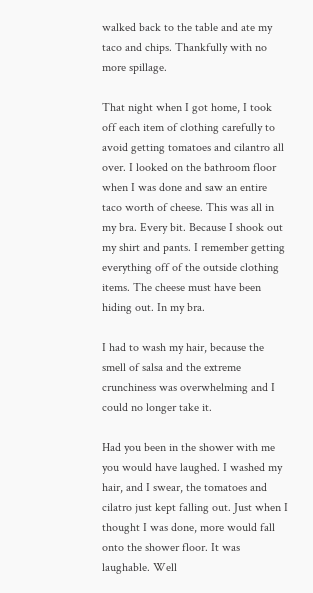walked back to the table and ate my taco and chips. Thankfully with no more spillage.

That night when I got home, I took off each item of clothing carefully to avoid getting tomatoes and cilantro all over. I looked on the bathroom floor when I was done and saw an entire taco worth of cheese. This was all in my bra. Every bit. Because I shook out my shirt and pants. I remember getting everything off of the outside clothing items. The cheese must have been hiding out. In my bra.

I had to wash my hair, because the smell of salsa and the extreme crunchiness was overwhelming and I could no longer take it.

Had you been in the shower with me you would have laughed. I washed my hair, and I swear, the tomatoes and cilatro just kept falling out. Just when I thought I was done, more would fall onto the shower floor. It was laughable. Well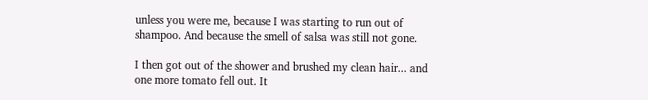unless you were me, because I was starting to run out of shampoo. And because the smell of salsa was still not gone.

I then got out of the shower and brushed my clean hair... and one more tomato fell out. It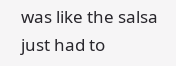was like the salsa just had to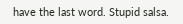have the last word. Stupid salsa.